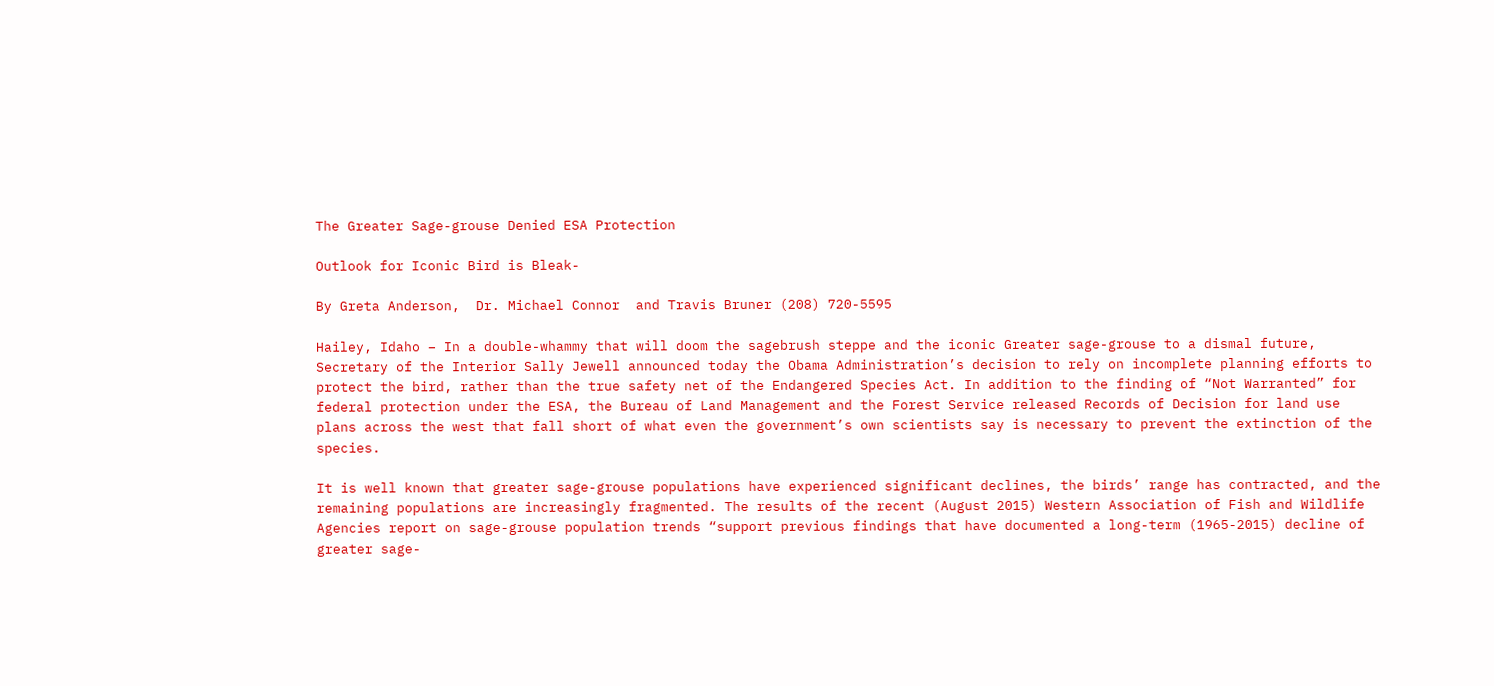The Greater Sage-grouse Denied ESA Protection

Outlook for Iconic Bird is Bleak-

By Greta Anderson,  Dr. Michael Connor  and Travis Bruner (208) 720-5595

Hailey, Idaho – In a double-whammy that will doom the sagebrush steppe and the iconic Greater sage-grouse to a dismal future, Secretary of the Interior Sally Jewell announced today the Obama Administration’s decision to rely on incomplete planning efforts to protect the bird, rather than the true safety net of the Endangered Species Act. In addition to the finding of “Not Warranted” for federal protection under the ESA, the Bureau of Land Management and the Forest Service released Records of Decision for land use plans across the west that fall short of what even the government’s own scientists say is necessary to prevent the extinction of the species.

It is well known that greater sage-grouse populations have experienced significant declines, the birds’ range has contracted, and the remaining populations are increasingly fragmented. The results of the recent (August 2015) Western Association of Fish and Wildlife Agencies report on sage-grouse population trends “support previous findings that have documented a long-term (1965-2015) decline of greater sage-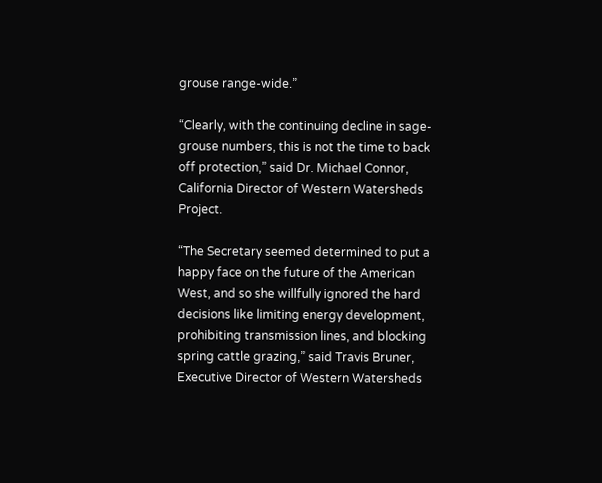grouse range-wide.”

“Clearly, with the continuing decline in sage-grouse numbers, this is not the time to back off protection,” said Dr. Michael Connor, California Director of Western Watersheds Project.

“The Secretary seemed determined to put a happy face on the future of the American West, and so she willfully ignored the hard decisions like limiting energy development, prohibiting transmission lines, and blocking spring cattle grazing,” said Travis Bruner, Executive Director of Western Watersheds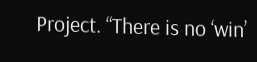Project. “There is no ‘win’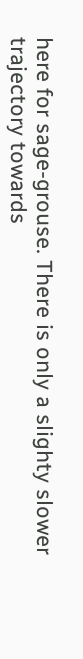here for sage-grouse. There is only a slighty slower trajectory towards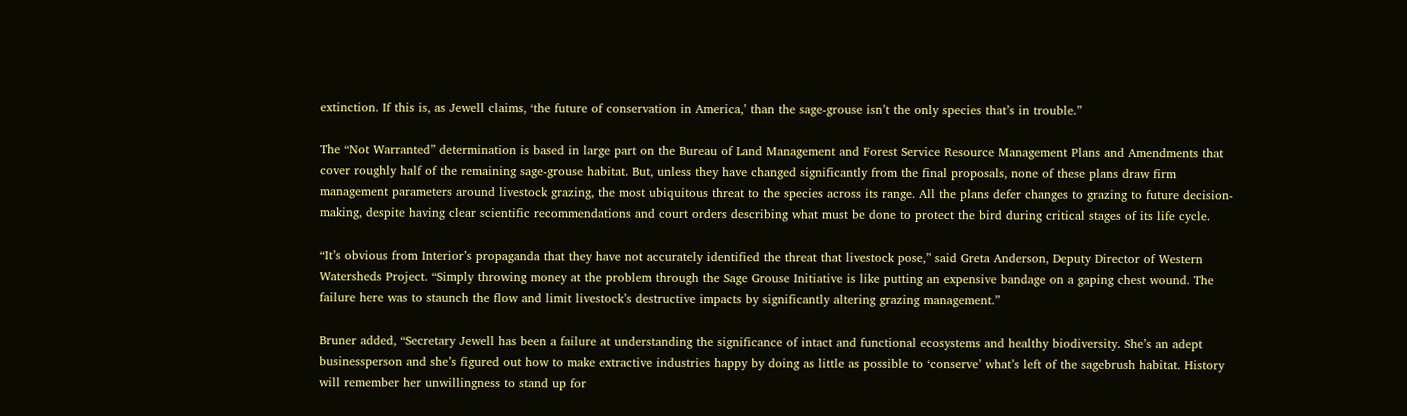extinction. If this is, as Jewell claims, ‘the future of conservation in America,’ than the sage-grouse isn’t the only species that’s in trouble.”

The “Not Warranted” determination is based in large part on the Bureau of Land Management and Forest Service Resource Management Plans and Amendments that cover roughly half of the remaining sage-grouse habitat. But, unless they have changed significantly from the final proposals, none of these plans draw firm management parameters around livestock grazing, the most ubiquitous threat to the species across its range. All the plans defer changes to grazing to future decision-making, despite having clear scientific recommendations and court orders describing what must be done to protect the bird during critical stages of its life cycle.

“It’s obvious from Interior’s propaganda that they have not accurately identified the threat that livestock pose,” said Greta Anderson, Deputy Director of Western Watersheds Project. “Simply throwing money at the problem through the Sage Grouse Initiative is like putting an expensive bandage on a gaping chest wound. The failure here was to staunch the flow and limit livestock’s destructive impacts by significantly altering grazing management.”

Bruner added, “Secretary Jewell has been a failure at understanding the significance of intact and functional ecosystems and healthy biodiversity. She’s an adept businessperson and she’s figured out how to make extractive industries happy by doing as little as possible to ‘conserve’ what’s left of the sagebrush habitat. History will remember her unwillingness to stand up for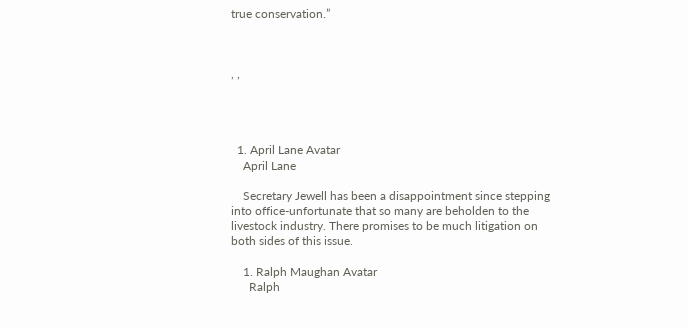true conservation.”



, ,




  1. April Lane Avatar
    April Lane

    Secretary Jewell has been a disappointment since stepping into office-unfortunate that so many are beholden to the livestock industry. There promises to be much litigation on both sides of this issue.

    1. Ralph Maughan Avatar
      Ralph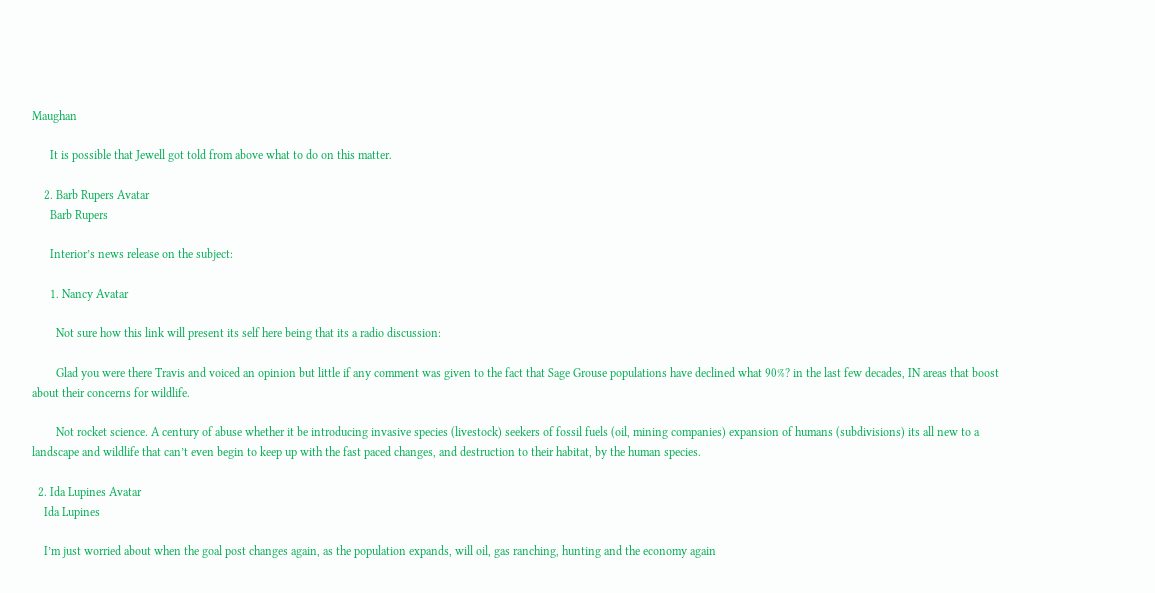Maughan

      It is possible that Jewell got told from above what to do on this matter.

    2. Barb Rupers Avatar
      Barb Rupers

      Interior’s news release on the subject:

      1. Nancy Avatar

        Not sure how this link will present its self here being that its a radio discussion:

        Glad you were there Travis and voiced an opinion but little if any comment was given to the fact that Sage Grouse populations have declined what 90%? in the last few decades, IN areas that boost about their concerns for wildlife.

        Not rocket science. A century of abuse whether it be introducing invasive species (livestock) seekers of fossil fuels (oil, mining companies) expansion of humans (subdivisions) its all new to a landscape and wildlife that can’t even begin to keep up with the fast paced changes, and destruction to their habitat, by the human species.

  2. Ida Lupines Avatar
    Ida Lupines

    I’m just worried about when the goal post changes again, as the population expands, will oil, gas ranching, hunting and the economy again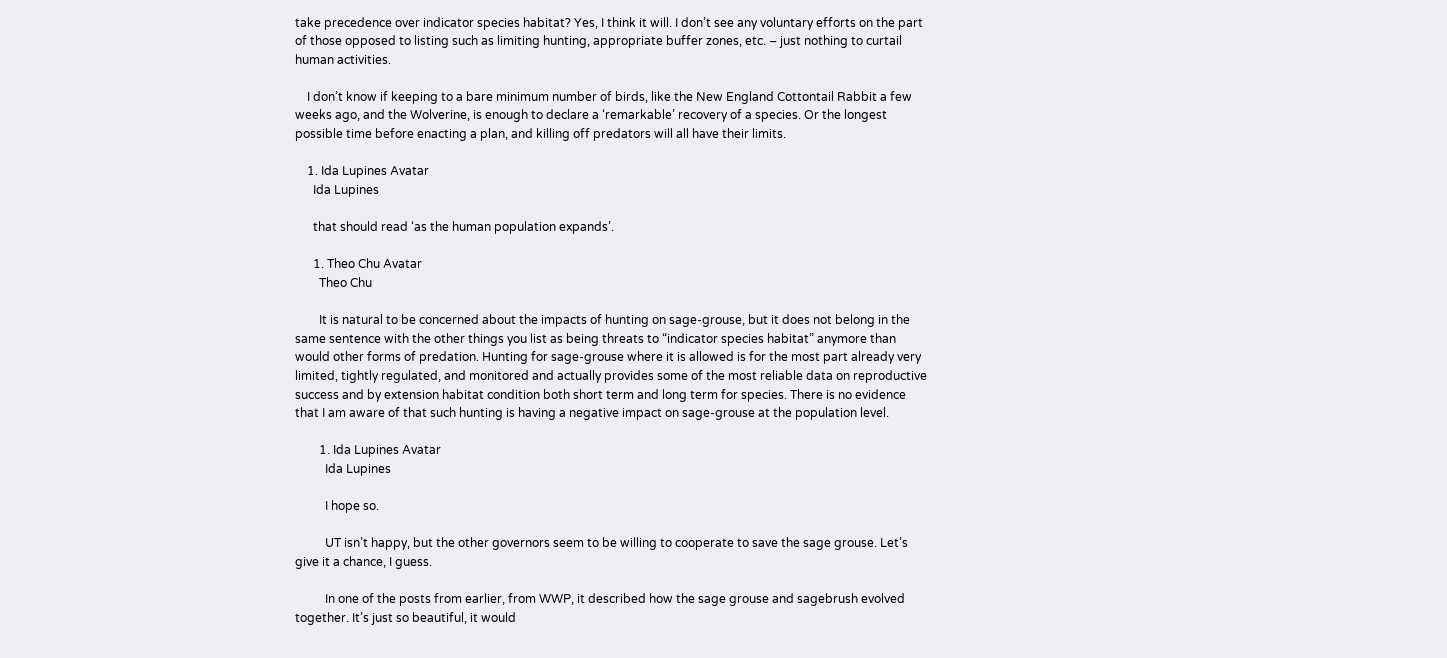take precedence over indicator species habitat? Yes, I think it will. I don’t see any voluntary efforts on the part of those opposed to listing such as limiting hunting, appropriate buffer zones, etc. – just nothing to curtail human activities.

    I don’t know if keeping to a bare minimum number of birds, like the New England Cottontail Rabbit a few weeks ago, and the Wolverine, is enough to declare a ‘remarkable’ recovery of a species. Or the longest possible time before enacting a plan, and killing off predators will all have their limits.

    1. Ida Lupines Avatar
      Ida Lupines

      that should read ‘as the human population expands’.

      1. Theo Chu Avatar
        Theo Chu

        It is natural to be concerned about the impacts of hunting on sage-grouse, but it does not belong in the same sentence with the other things you list as being threats to “indicator species habitat” anymore than would other forms of predation. Hunting for sage-grouse where it is allowed is for the most part already very limited, tightly regulated, and monitored and actually provides some of the most reliable data on reproductive success and by extension habitat condition both short term and long term for species. There is no evidence that I am aware of that such hunting is having a negative impact on sage-grouse at the population level.

        1. Ida Lupines Avatar
          Ida Lupines

          I hope so.

          UT isn’t happy, but the other governors seem to be willing to cooperate to save the sage grouse. Let’s give it a chance, I guess.

          In one of the posts from earlier, from WWP, it described how the sage grouse and sagebrush evolved together. It’s just so beautiful, it would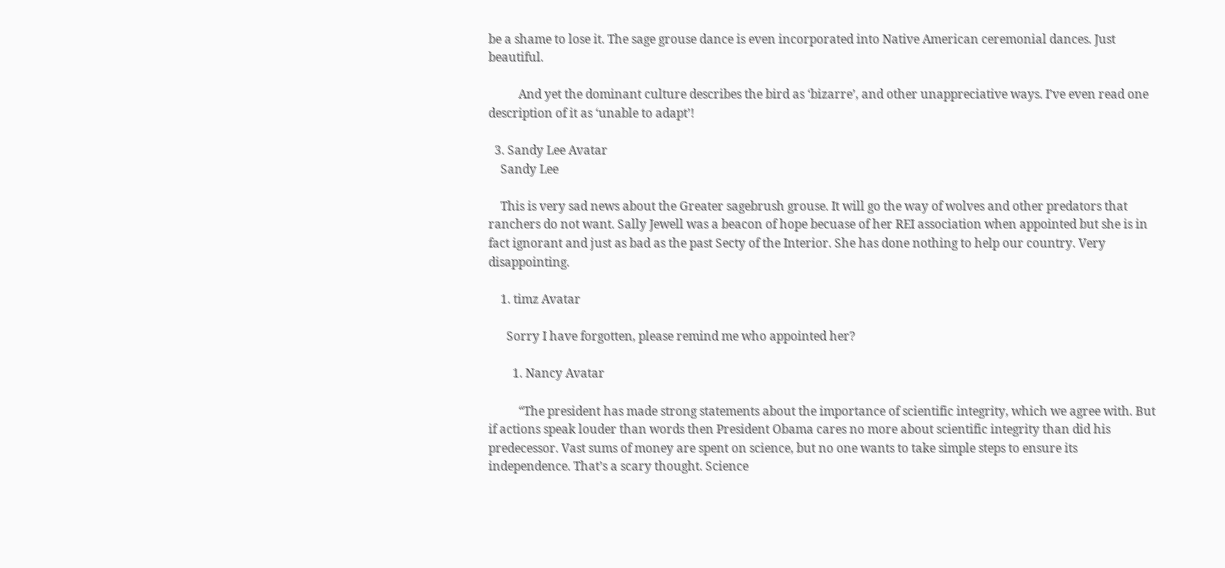be a shame to lose it. The sage grouse dance is even incorporated into Native American ceremonial dances. Just beautiful.

          And yet the dominant culture describes the bird as ‘bizarre’, and other unappreciative ways. I’ve even read one description of it as ‘unable to adapt’!

  3. Sandy Lee Avatar
    Sandy Lee

    This is very sad news about the Greater sagebrush grouse. It will go the way of wolves and other predators that ranchers do not want. Sally Jewell was a beacon of hope becuase of her REI association when appointed but she is in fact ignorant and just as bad as the past Secty of the Interior. She has done nothing to help our country. Very disappointing.

    1. timz Avatar

      Sorry I have forgotten, please remind me who appointed her?

        1. Nancy Avatar

          “The president has made strong statements about the importance of scientific integrity, which we agree with. But if actions speak louder than words then President Obama cares no more about scientific integrity than did his predecessor. Vast sums of money are spent on science, but no one wants to take simple steps to ensure its independence. That’s a scary thought. Science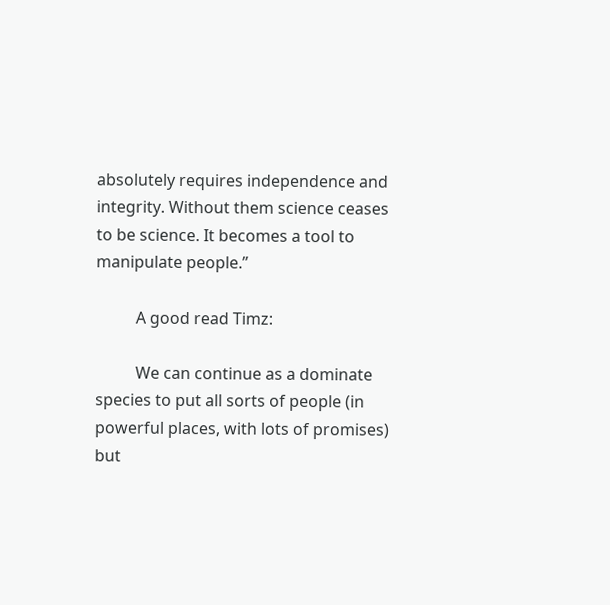absolutely requires independence and integrity. Without them science ceases to be science. It becomes a tool to manipulate people.”

          A good read Timz:

          We can continue as a dominate species to put all sorts of people (in powerful places, with lots of promises) but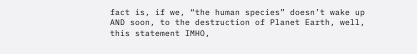fact is, if we, “the human species” doesn’t wake up AND soon, to the destruction of Planet Earth, well, this statement IMHO,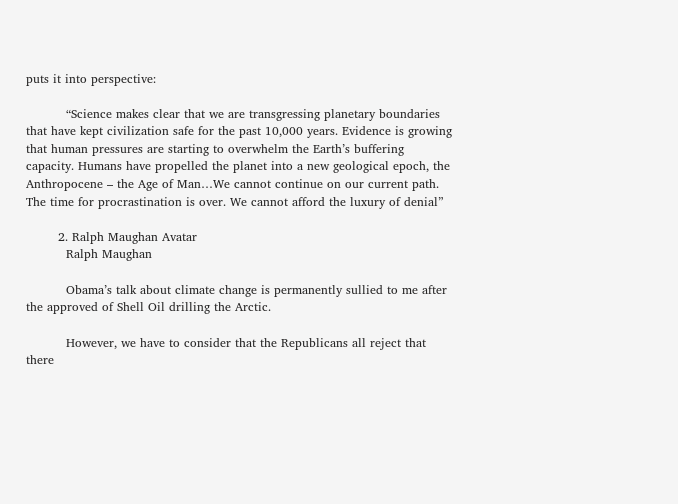puts it into perspective:

          “Science makes clear that we are transgressing planetary boundaries that have kept civilization safe for the past 10,000 years. Evidence is growing that human pressures are starting to overwhelm the Earth’s buffering capacity. Humans have propelled the planet into a new geological epoch, the Anthropocene – the Age of Man…We cannot continue on our current path. The time for procrastination is over. We cannot afford the luxury of denial”

        2. Ralph Maughan Avatar
          Ralph Maughan

          Obama’s talk about climate change is permanently sullied to me after the approved of Shell Oil drilling the Arctic.

          However, we have to consider that the Republicans all reject that there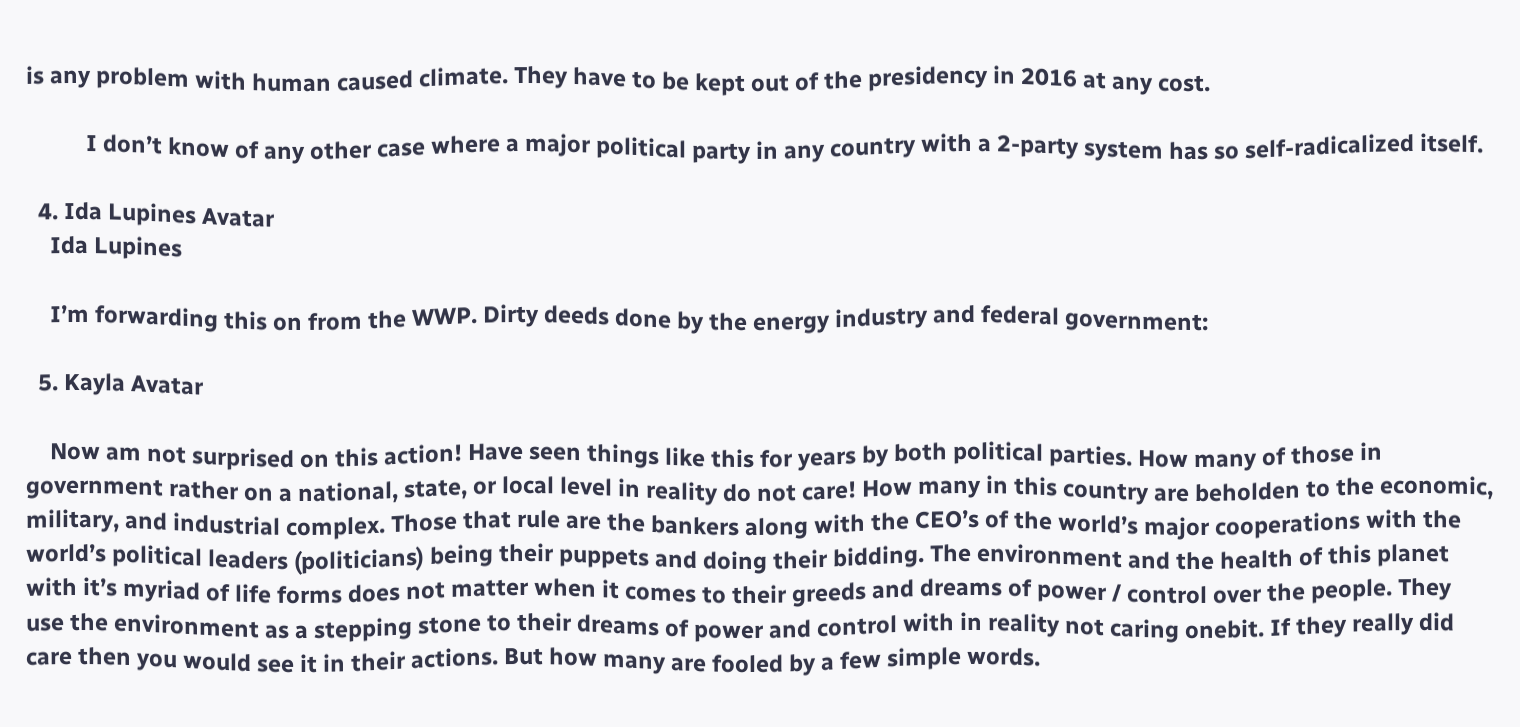is any problem with human caused climate. They have to be kept out of the presidency in 2016 at any cost.

          I don’t know of any other case where a major political party in any country with a 2-party system has so self-radicalized itself.

  4. Ida Lupines Avatar
    Ida Lupines

    I’m forwarding this on from the WWP. Dirty deeds done by the energy industry and federal government:

  5. Kayla Avatar

    Now am not surprised on this action! Have seen things like this for years by both political parties. How many of those in government rather on a national, state, or local level in reality do not care! How many in this country are beholden to the economic, military, and industrial complex. Those that rule are the bankers along with the CEO’s of the world’s major cooperations with the world’s political leaders (politicians) being their puppets and doing their bidding. The environment and the health of this planet with it’s myriad of life forms does not matter when it comes to their greeds and dreams of power / control over the people. They use the environment as a stepping stone to their dreams of power and control with in reality not caring onebit. If they really did care then you would see it in their actions. But how many are fooled by a few simple words.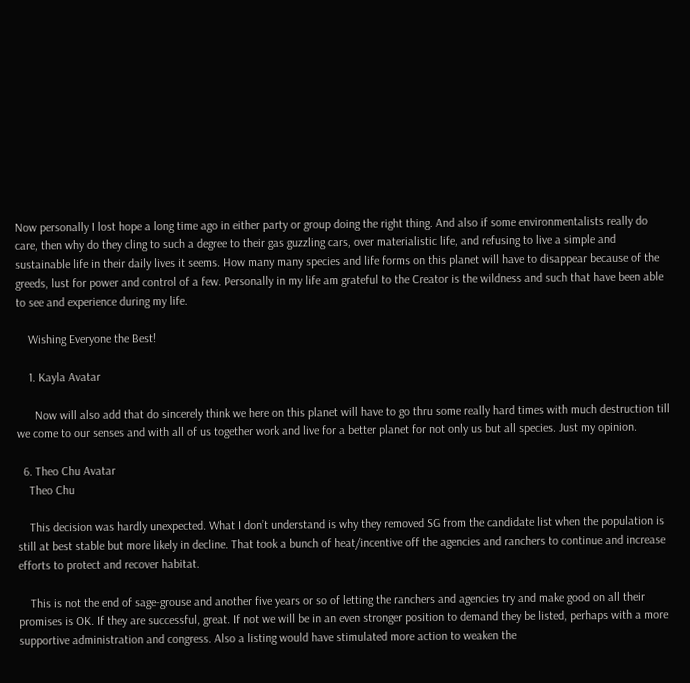Now personally I lost hope a long time ago in either party or group doing the right thing. And also if some environmentalists really do care, then why do they cling to such a degree to their gas guzzling cars, over materialistic life, and refusing to live a simple and sustainable life in their daily lives it seems. How many many species and life forms on this planet will have to disappear because of the greeds, lust for power and control of a few. Personally in my life am grateful to the Creator is the wildness and such that have been able to see and experience during my life.

    Wishing Everyone the Best!

    1. Kayla Avatar

      Now will also add that do sincerely think we here on this planet will have to go thru some really hard times with much destruction till we come to our senses and with all of us together work and live for a better planet for not only us but all species. Just my opinion.

  6. Theo Chu Avatar
    Theo Chu

    This decision was hardly unexpected. What I don’t understand is why they removed SG from the candidate list when the population is still at best stable but more likely in decline. That took a bunch of heat/incentive off the agencies and ranchers to continue and increase efforts to protect and recover habitat.

    This is not the end of sage-grouse and another five years or so of letting the ranchers and agencies try and make good on all their promises is OK. If they are successful, great. If not we will be in an even stronger position to demand they be listed, perhaps with a more supportive administration and congress. Also a listing would have stimulated more action to weaken the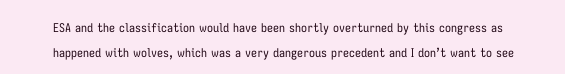ESA and the classification would have been shortly overturned by this congress as happened with wolves, which was a very dangerous precedent and I don’t want to see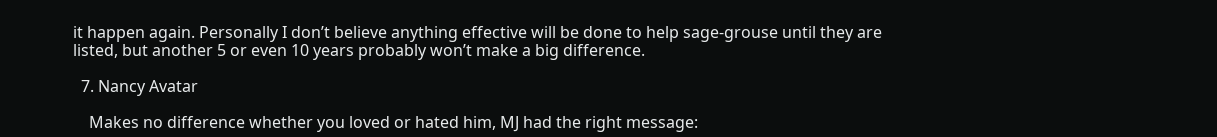it happen again. Personally I don’t believe anything effective will be done to help sage-grouse until they are listed, but another 5 or even 10 years probably won’t make a big difference.

  7. Nancy Avatar

    Makes no difference whether you loved or hated him, MJ had the right message: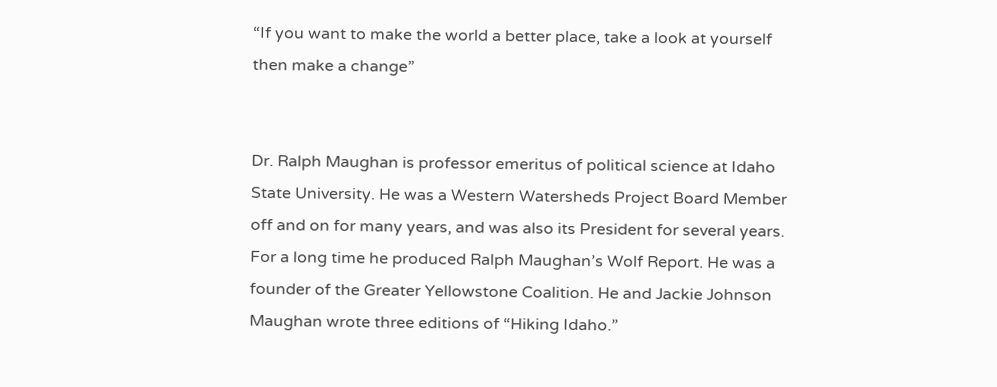“If you want to make the world a better place, take a look at yourself then make a change”


Dr. Ralph Maughan is professor emeritus of political science at Idaho State University. He was a Western Watersheds Project Board Member off and on for many years, and was also its President for several years. For a long time he produced Ralph Maughan’s Wolf Report. He was a founder of the Greater Yellowstone Coalition. He and Jackie Johnson Maughan wrote three editions of “Hiking Idaho.”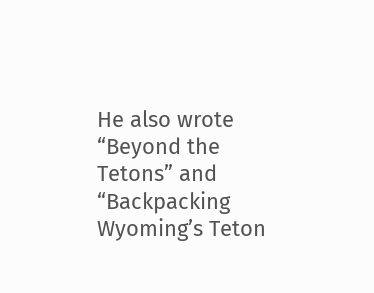He also wrote “Beyond the Tetons” and “Backpacking Wyoming’s Teton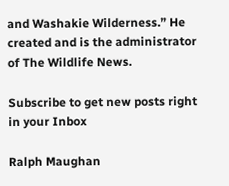and Washakie Wilderness.” He created and is the administrator of The Wildlife News.

Subscribe to get new posts right in your Inbox

Ralph Maughan